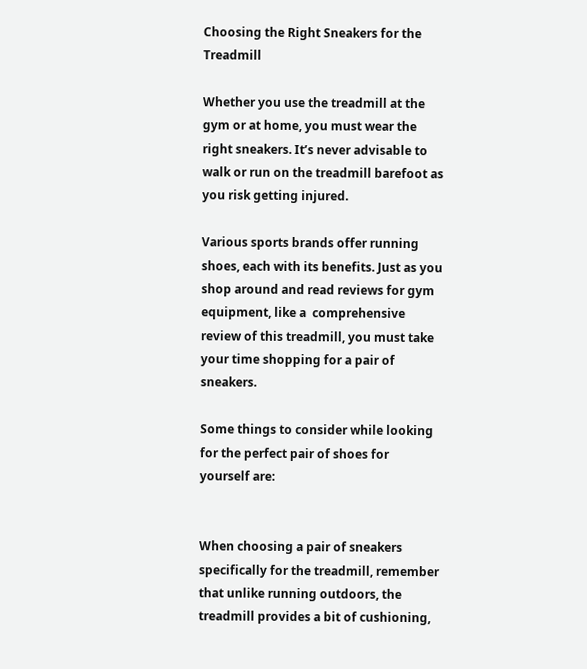Choosing the Right Sneakers for the Treadmill

Whether you use the treadmill at the gym or at home, you must wear the right sneakers. It’s never advisable to walk or run on the treadmill barefoot as you risk getting injured.

Various sports brands offer running shoes, each with its benefits. Just as you shop around and read reviews for gym equipment, like a  comprehensive review of this treadmill, you must take your time shopping for a pair of sneakers.

Some things to consider while looking for the perfect pair of shoes for yourself are:


When choosing a pair of sneakers specifically for the treadmill, remember that unlike running outdoors, the treadmill provides a bit of cushioning,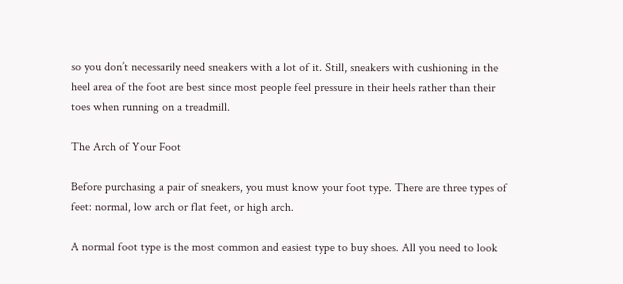so you don’t necessarily need sneakers with a lot of it. Still, sneakers with cushioning in the heel area of the foot are best since most people feel pressure in their heels rather than their toes when running on a treadmill.

The Arch of Your Foot

Before purchasing a pair of sneakers, you must know your foot type. There are three types of feet: normal, low arch or flat feet, or high arch.

A normal foot type is the most common and easiest type to buy shoes. All you need to look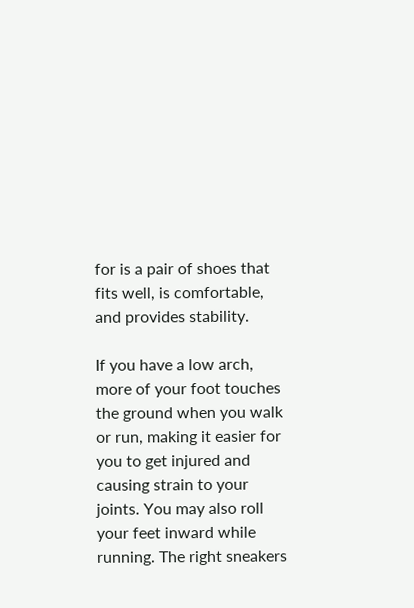for is a pair of shoes that fits well, is comfortable, and provides stability.

If you have a low arch, more of your foot touches the ground when you walk or run, making it easier for you to get injured and causing strain to your joints. You may also roll your feet inward while running. The right sneakers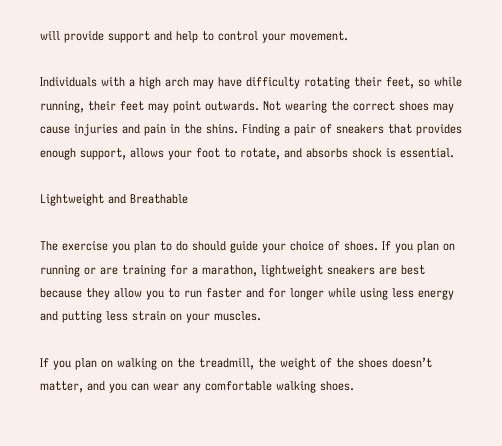will provide support and help to control your movement.

Individuals with a high arch may have difficulty rotating their feet, so while running, their feet may point outwards. Not wearing the correct shoes may cause injuries and pain in the shins. Finding a pair of sneakers that provides enough support, allows your foot to rotate, and absorbs shock is essential.

Lightweight and Breathable

The exercise you plan to do should guide your choice of shoes. If you plan on running or are training for a marathon, lightweight sneakers are best because they allow you to run faster and for longer while using less energy and putting less strain on your muscles.

If you plan on walking on the treadmill, the weight of the shoes doesn’t matter, and you can wear any comfortable walking shoes.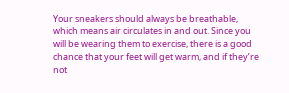Your sneakers should always be breathable, which means air circulates in and out. Since you will be wearing them to exercise, there is a good chance that your feet will get warm, and if they’re not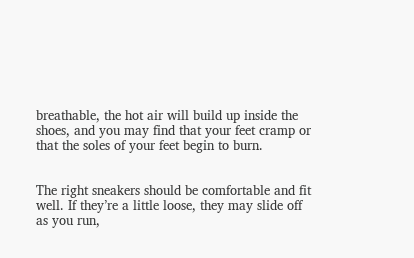breathable, the hot air will build up inside the shoes, and you may find that your feet cramp or that the soles of your feet begin to burn.


The right sneakers should be comfortable and fit well. If they’re a little loose, they may slide off as you run,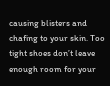causing blisters and chafing to your skin. Too tight shoes don’t leave enough room for your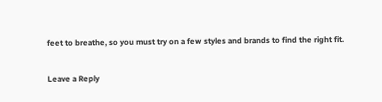feet to breathe, so you must try on a few styles and brands to find the right fit.

Leave a Reply